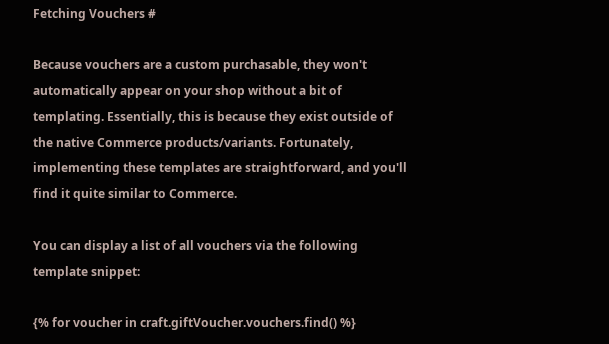Fetching Vouchers #

Because vouchers are a custom purchasable, they won't automatically appear on your shop without a bit of templating. Essentially, this is because they exist outside of the native Commerce products/variants. Fortunately, implementing these templates are straightforward, and you'll find it quite similar to Commerce.

You can display a list of all vouchers via the following template snippet:

{% for voucher in craft.giftVoucher.vouchers.find() %}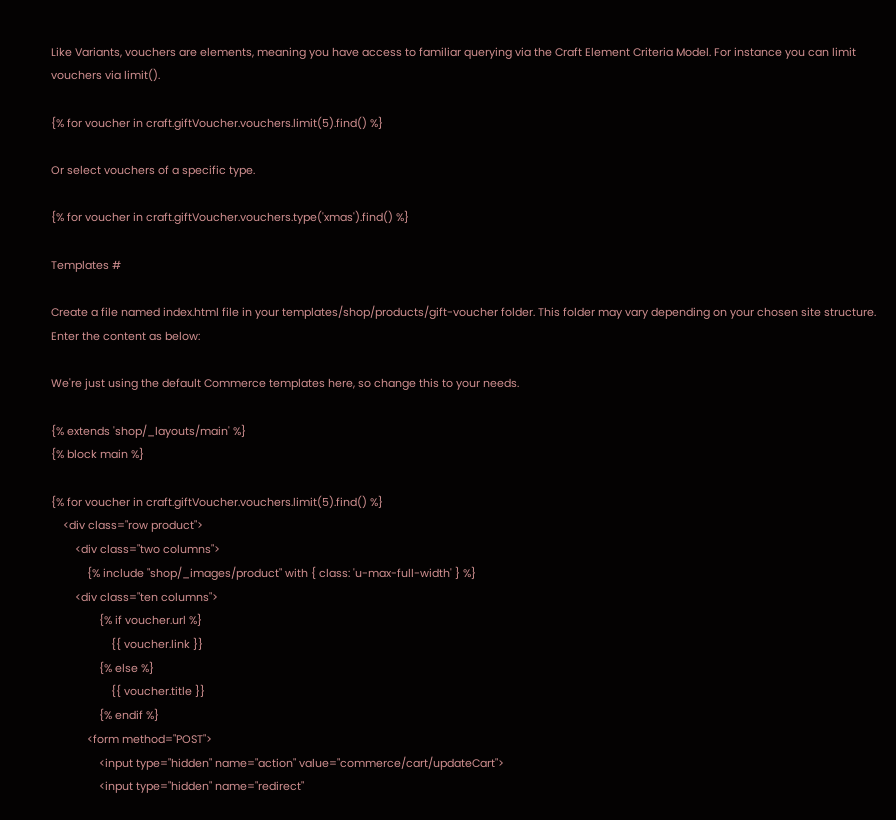Like Variants, vouchers are elements, meaning you have access to familiar querying via the Craft Element Criteria Model. For instance you can limit vouchers via limit().

{% for voucher in craft.giftVoucher.vouchers.limit(5).find() %}

Or select vouchers of a specific type.

{% for voucher in craft.giftVoucher.vouchers.type('xmas').find() %}

Templates #

Create a file named index.html file in your templates/shop/products/gift-voucher folder. This folder may vary depending on your chosen site structure. Enter the content as below:

We're just using the default Commerce templates here, so change this to your needs.

{% extends 'shop/_layouts/main' %}
{% block main %}

{% for voucher in craft.giftVoucher.vouchers.limit(5).find() %}
    <div class="row product">
        <div class="two columns">
            {% include "shop/_images/product" with { class: 'u-max-full-width' } %}
        <div class="ten columns">
                {% if voucher.url %}
                    {{ voucher.link }}
                {% else %}
                    {{ voucher.title }}
                {% endif %}
            <form method="POST">
                <input type="hidden" name="action" value="commerce/cart/updateCart">
                <input type="hidden" name="redirect"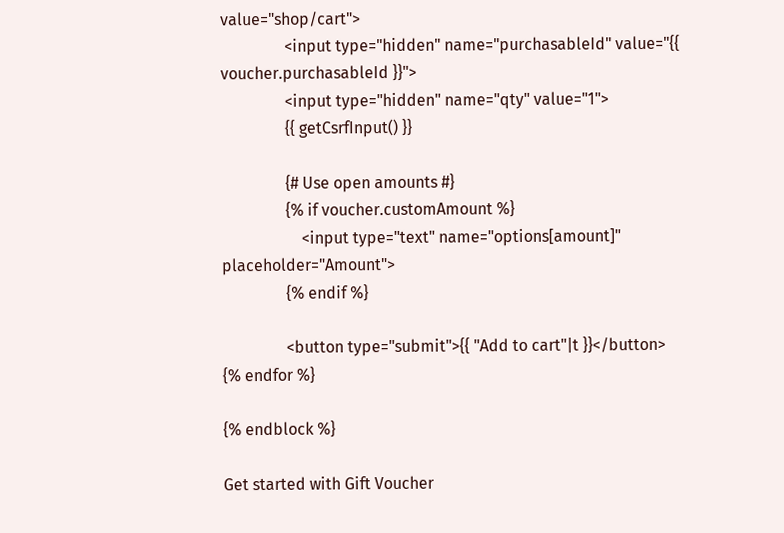value="shop/cart">
                <input type="hidden" name="purchasableId" value="{{ voucher.purchasableId }}">
                <input type="hidden" name="qty" value="1">
                {{ getCsrfInput() }}

                {# Use open amounts #}
                {% if voucher.customAmount %}
                    <input type="text" name="options[amount]" placeholder="Amount">
                {% endif %}

                <button type="submit">{{ "Add to cart"|t }}</button>
{% endfor %}

{% endblock %}

Get started with Gift Voucher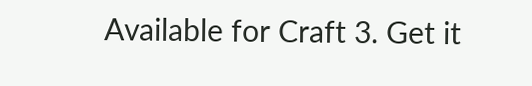Available for Craft 3. Get it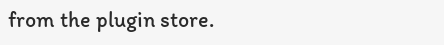from the plugin store.